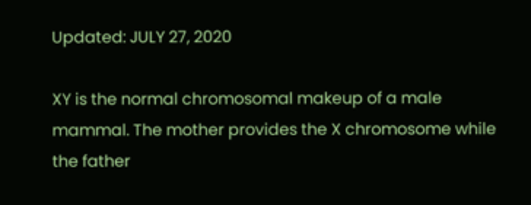Updated: JULY 27, 2020

XY is the normal chromosomal makeup of a male mammal. The mother provides the X chromosome while the father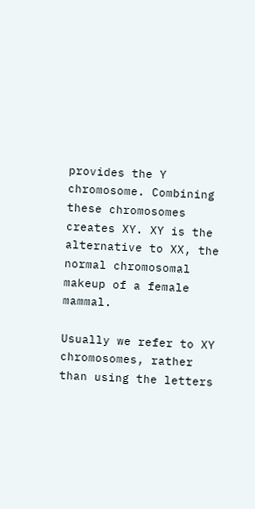provides the Y chromosome. Combining these chromosomes creates XY. XY is the alternative to XX, the normal chromosomal makeup of a female mammal.

Usually we refer to XY chromosomes, rather than using the letters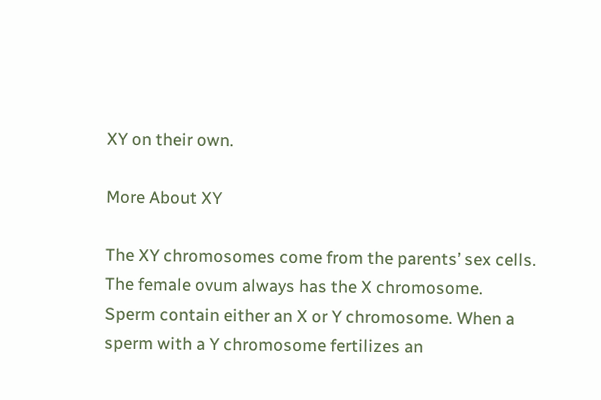XY on their own.

More About XY

The XY chromosomes come from the parents’ sex cells. The female ovum always has the X chromosome. Sperm contain either an X or Y chromosome. When a sperm with a Y chromosome fertilizes an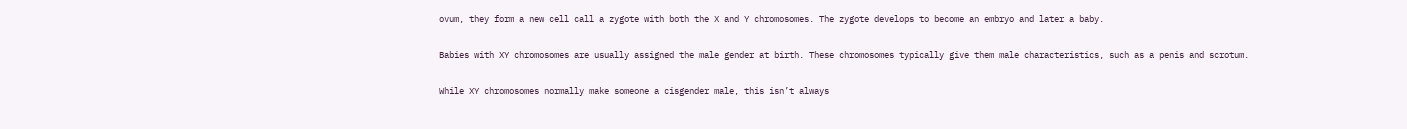ovum, they form a new cell call a zygote with both the X and Y chromosomes. The zygote develops to become an embryo and later a baby.

Babies with XY chromosomes are usually assigned the male gender at birth. These chromosomes typically give them male characteristics, such as a penis and scrotum.

While XY chromosomes normally make someone a cisgender male, this isn’t always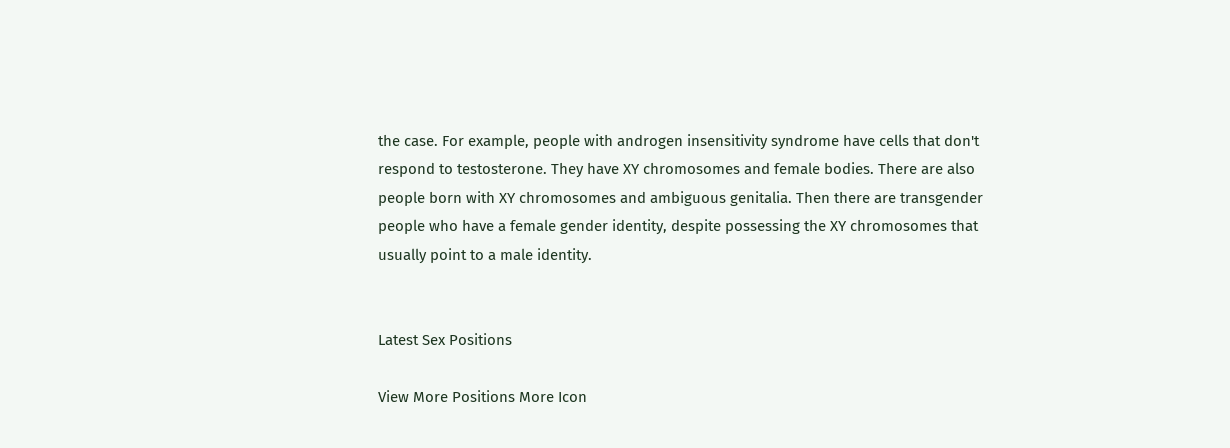the case. For example, people with androgen insensitivity syndrome have cells that don't respond to testosterone. They have XY chromosomes and female bodies. There are also people born with XY chromosomes and ambiguous genitalia. Then there are transgender people who have a female gender identity, despite possessing the XY chromosomes that usually point to a male identity.


Latest Sex Positions

View More Positions More Icon